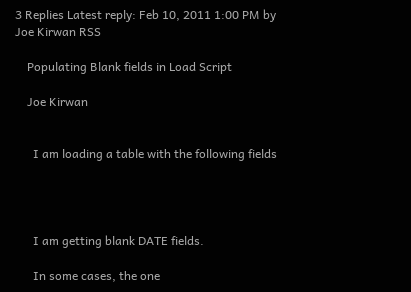3 Replies Latest reply: Feb 10, 2011 1:00 PM by Joe Kirwan RSS

    Populating Blank fields in Load Script

    Joe Kirwan


      I am loading a table with the following fields




      I am getting blank DATE fields.

      In some cases, the one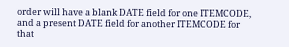order will have a blank DATE field for one ITEMCODE, and a present DATE field for another ITEMCODE for that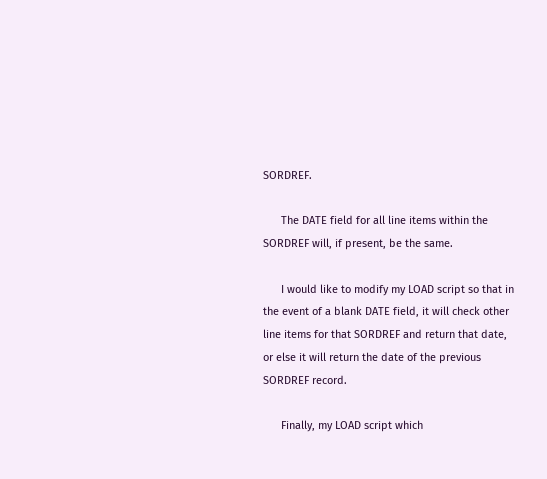SORDREF.

      The DATE field for all line items within the SORDREF will, if present, be the same.

      I would like to modify my LOAD script so that in the event of a blank DATE field, it will check other line items for that SORDREF and return that date, or else it will return the date of the previous SORDREF record.

      Finally, my LOAD script which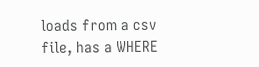loads from a csv file, has a WHERE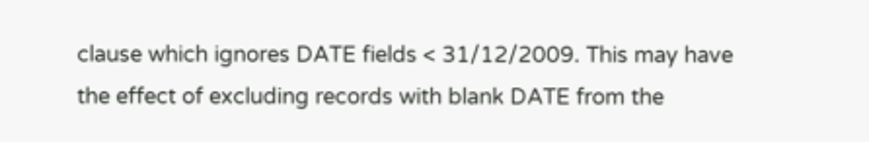clause which ignores DATE fields < 31/12/2009. This may have the effect of excluding records with blank DATE from the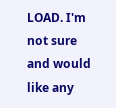LOAD. I'm not sure and would like any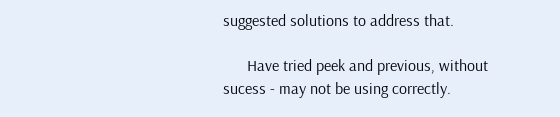suggested solutions to address that.

      Have tried peek and previous, without sucess - may not be using correctly.